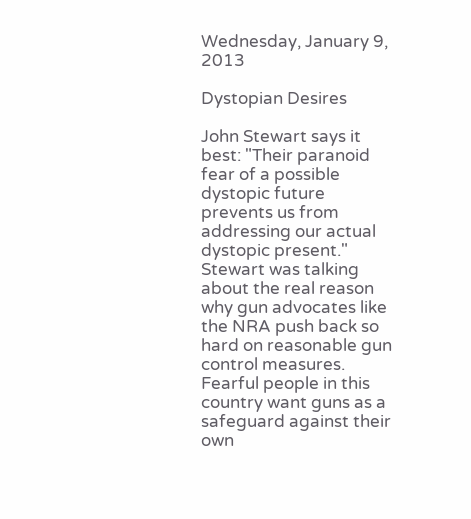Wednesday, January 9, 2013

Dystopian Desires

John Stewart says it best: "Their paranoid fear of a possible dystopic future prevents us from addressing our actual dystopic present." Stewart was talking about the real reason why gun advocates like the NRA push back so hard on reasonable gun control measures. Fearful people in this country want guns as a safeguard against their own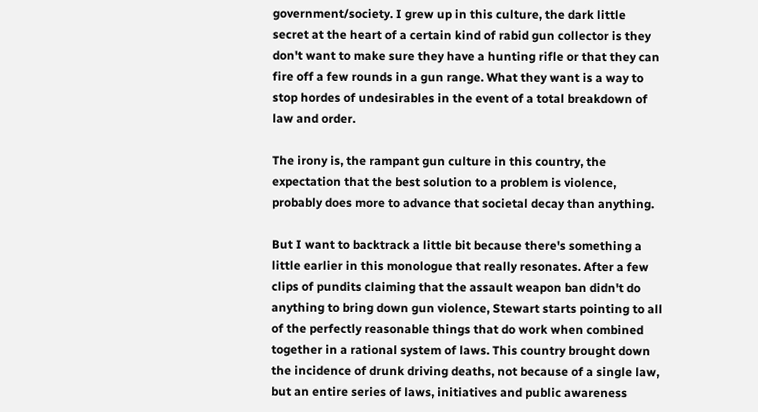government/society. I grew up in this culture, the dark little secret at the heart of a certain kind of rabid gun collector is they don't want to make sure they have a hunting rifle or that they can fire off a few rounds in a gun range. What they want is a way to stop hordes of undesirables in the event of a total breakdown of law and order.

The irony is, the rampant gun culture in this country, the expectation that the best solution to a problem is violence, probably does more to advance that societal decay than anything.

But I want to backtrack a little bit because there's something a little earlier in this monologue that really resonates. After a few clips of pundits claiming that the assault weapon ban didn't do anything to bring down gun violence, Stewart starts pointing to all of the perfectly reasonable things that do work when combined together in a rational system of laws. This country brought down the incidence of drunk driving deaths, not because of a single law, but an entire series of laws, initiatives and public awareness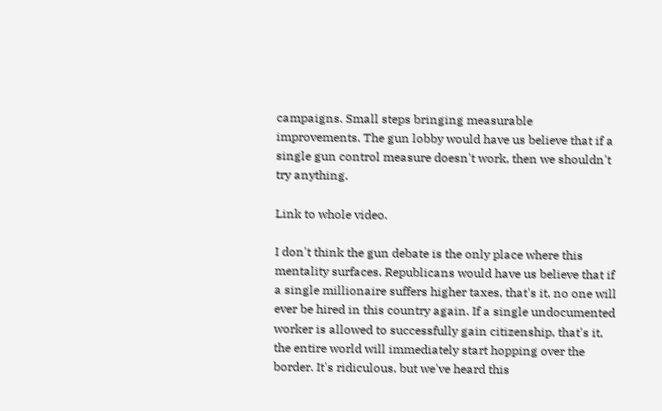campaigns. Small steps bringing measurable improvements. The gun lobby would have us believe that if a single gun control measure doesn't work, then we shouldn't try anything.

Link to whole video.

I don't think the gun debate is the only place where this mentality surfaces. Republicans would have us believe that if a single millionaire suffers higher taxes, that's it, no one will ever be hired in this country again. If a single undocumented worker is allowed to successfully gain citizenship, that's it, the entire world will immediately start hopping over the border. It's ridiculous, but we've heard this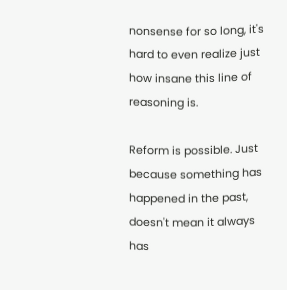nonsense for so long, it's hard to even realize just how insane this line of reasoning is.

Reform is possible. Just because something has happened in the past, doesn't mean it always has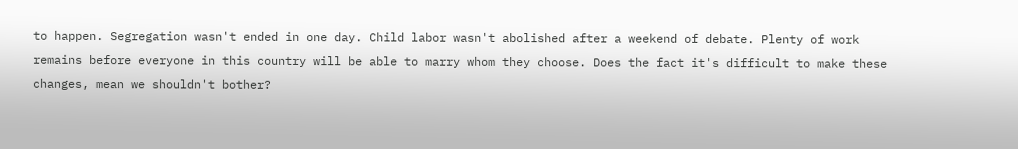to happen. Segregation wasn't ended in one day. Child labor wasn't abolished after a weekend of debate. Plenty of work remains before everyone in this country will be able to marry whom they choose. Does the fact it's difficult to make these changes, mean we shouldn't bother?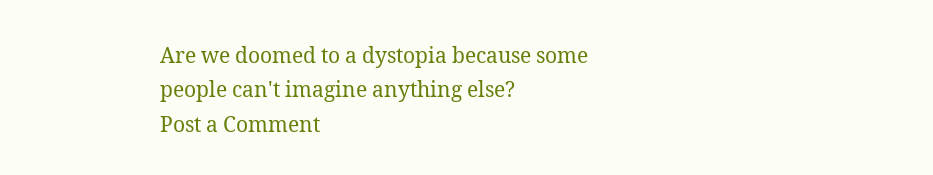Are we doomed to a dystopia because some people can't imagine anything else?
Post a Comment